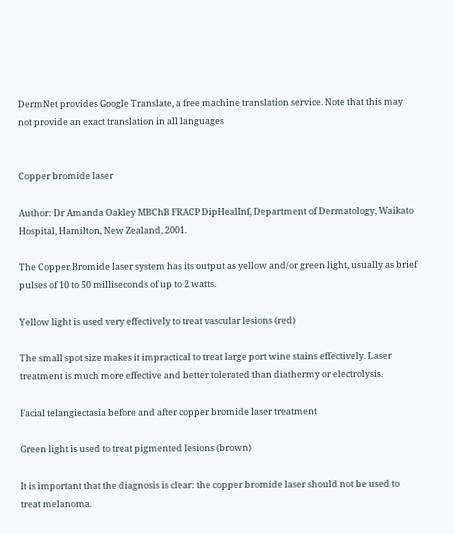DermNet provides Google Translate, a free machine translation service. Note that this may not provide an exact translation in all languages


Copper bromide laser

Author: Dr Amanda Oakley MBChB FRACP DipHealInf, Department of Dermatology, Waikato Hospital, Hamilton, New Zealand, 2001.

The Copper Bromide laser system has its output as yellow and/or green light, usually as brief pulses of 10 to 50 milliseconds of up to 2 watts.

Yellow light is used very effectively to treat vascular lesions (red)

The small spot size makes it impractical to treat large port wine stains effectively. Laser treatment is much more effective and better tolerated than diathermy or electrolysis.

Facial telangiectasia before and after copper bromide laser treatment

Green light is used to treat pigmented lesions (brown)

It is important that the diagnosis is clear: the copper bromide laser should not be used to treat melanoma.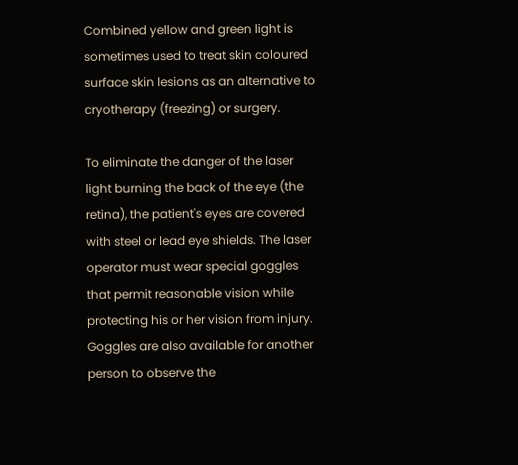Combined yellow and green light is sometimes used to treat skin coloured surface skin lesions as an alternative to cryotherapy (freezing) or surgery.

To eliminate the danger of the laser light burning the back of the eye (the retina), the patient's eyes are covered with steel or lead eye shields. The laser operator must wear special goggles that permit reasonable vision while protecting his or her vision from injury. Goggles are also available for another person to observe the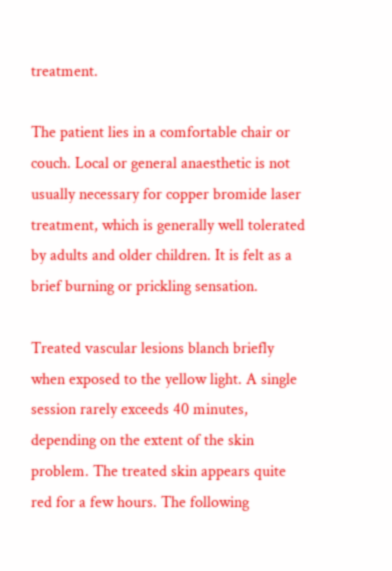treatment.

The patient lies in a comfortable chair or couch. Local or general anaesthetic is not usually necessary for copper bromide laser treatment, which is generally well tolerated by adults and older children. It is felt as a brief burning or prickling sensation.

Treated vascular lesions blanch briefly when exposed to the yellow light. A single session rarely exceeds 40 minutes, depending on the extent of the skin problem. The treated skin appears quite red for a few hours. The following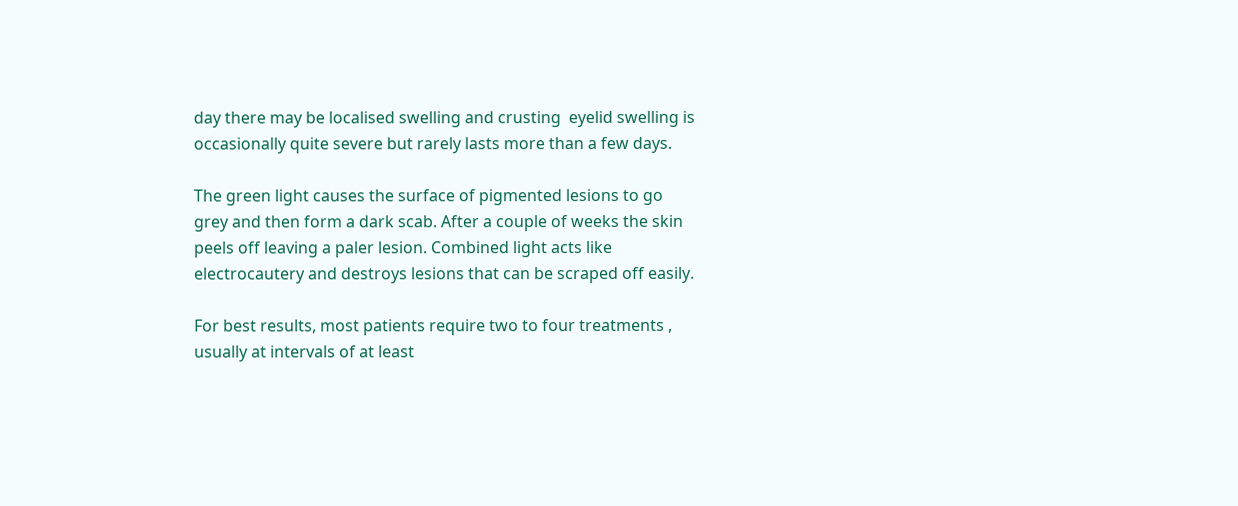day there may be localised swelling and crusting  eyelid swelling is occasionally quite severe but rarely lasts more than a few days.

The green light causes the surface of pigmented lesions to go grey and then form a dark scab. After a couple of weeks the skin peels off leaving a paler lesion. Combined light acts like electrocautery and destroys lesions that can be scraped off easily.

For best results, most patients require two to four treatments , usually at intervals of at least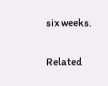six weeks.


Related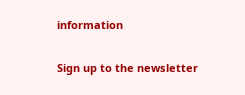information

Sign up to the newsletter